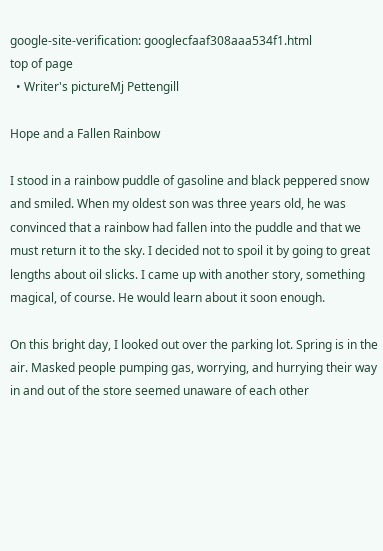google-site-verification: googlecfaaf308aaa534f1.html
top of page
  • Writer's pictureMj Pettengill

Hope and a Fallen Rainbow

I stood in a rainbow puddle of gasoline and black peppered snow and smiled. When my oldest son was three years old, he was convinced that a rainbow had fallen into the puddle and that we must return it to the sky. I decided not to spoil it by going to great lengths about oil slicks. I came up with another story, something magical, of course. He would learn about it soon enough.

On this bright day, I looked out over the parking lot. Spring is in the air. Masked people pumping gas, worrying, and hurrying their way in and out of the store seemed unaware of each other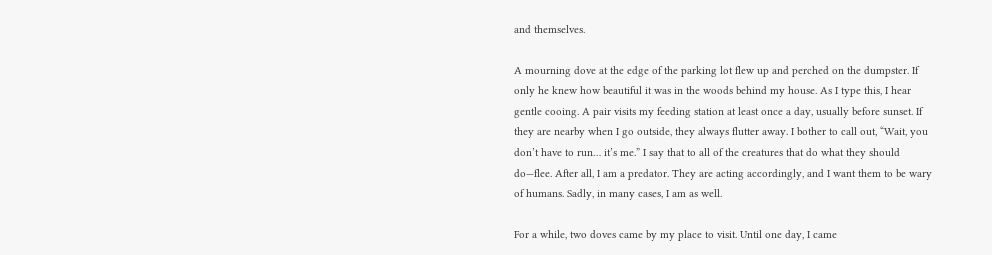and themselves.

A mourning dove at the edge of the parking lot flew up and perched on the dumpster. If only he knew how beautiful it was in the woods behind my house. As I type this, I hear gentle cooing. A pair visits my feeding station at least once a day, usually before sunset. If they are nearby when I go outside, they always flutter away. I bother to call out, “Wait, you don’t have to run… it’s me.” I say that to all of the creatures that do what they should do—flee. After all, I am a predator. They are acting accordingly, and I want them to be wary of humans. Sadly, in many cases, I am as well.

For a while, two doves came by my place to visit. Until one day, I came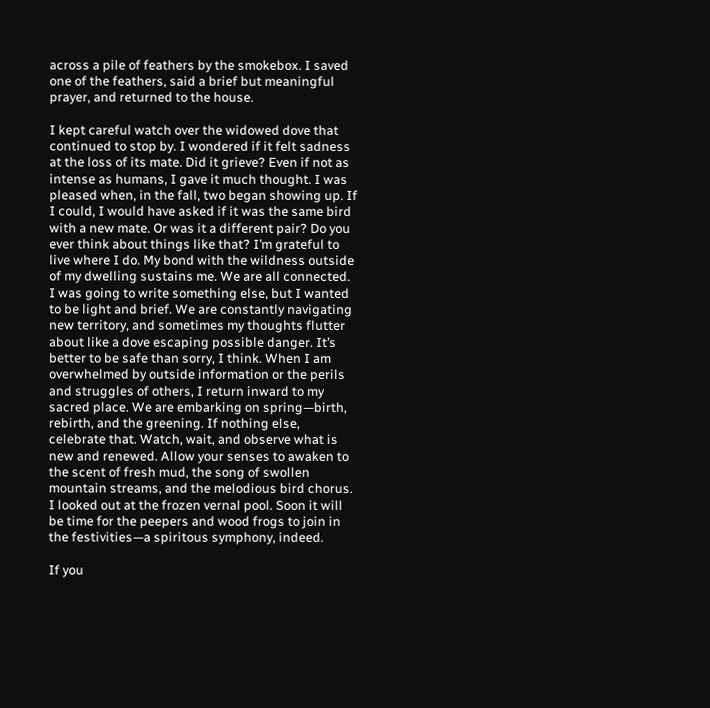across a pile of feathers by the smokebox. I saved one of the feathers, said a brief but meaningful prayer, and returned to the house.

I kept careful watch over the widowed dove that continued to stop by. I wondered if it felt sadness at the loss of its mate. Did it grieve? Even if not as intense as humans, I gave it much thought. I was pleased when, in the fall, two began showing up. If I could, I would have asked if it was the same bird with a new mate. Or was it a different pair? Do you ever think about things like that? I’m grateful to live where I do. My bond with the wildness outside of my dwelling sustains me. We are all connected. I was going to write something else, but I wanted to be light and brief. We are constantly navigating new territory, and sometimes my thoughts flutter about like a dove escaping possible danger. It’s better to be safe than sorry, I think. When I am overwhelmed by outside information or the perils and struggles of others, I return inward to my sacred place. We are embarking on spring—birth, rebirth, and the greening. If nothing else, celebrate that. Watch, wait, and observe what is new and renewed. Allow your senses to awaken to the scent of fresh mud, the song of swollen mountain streams, and the melodious bird chorus. I looked out at the frozen vernal pool. Soon it will be time for the peepers and wood frogs to join in the festivities—a spiritous symphony, indeed.

If you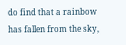do find that a rainbow has fallen from the sky,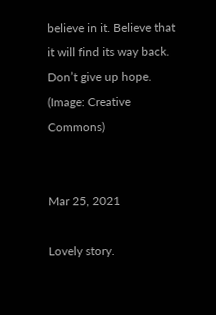believe in it. Believe that it will find its way back. Don’t give up hope. (Image: Creative Commons)


Mar 25, 2021

Lovely story.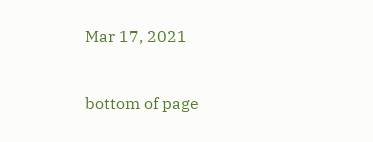Mar 17, 2021


bottom of page